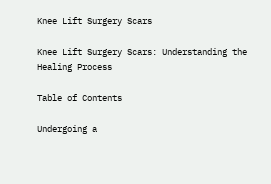Knee Lift Surgery Scars

Knee Lift Surgery Scars: Understanding the Healing Process

Table of Contents

Undergoing a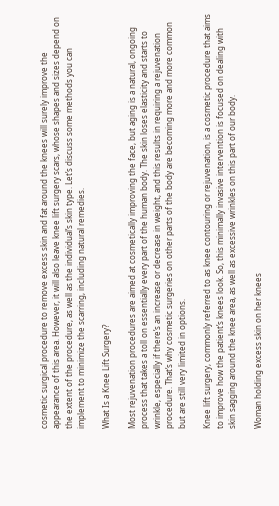cosmetic surgical procedure to remove excess skin and fat around the knees will surely improve the appearance of this area. However, it will also leave knee lift surgery scars, whose shapes and sizes depend on the extent of the procedure, as well as the individual’s skin type. Let’s discuss some methods you can implement to minimize the scarring, including natural remedies.

What Is a Knee Lift Surgery?

Most rejuvenation procedures are aimed at cosmetically improving the face, but aging is a natural, ongoing process that takes a toll on essentially every part of the human body. The skin loses elasticity and starts to wrinkle, especially if there’s an increase or decrease in weight, and this results in requiring a rejuvenation procedure. That’s why cosmetic surgeries on other parts of the body are becoming more and more common but are still very limited in options.

Knee lift surgery, commonly referred to as knee contouring or rejuvenation, is a cosmetic procedure that aims to improve how the patient’s knees look. So, this minimally invasive intervention is focused on dealing with skin sagging around the knee area, as well as excessive wrinkles on this part of our body.

Woman holding excess skin on her knees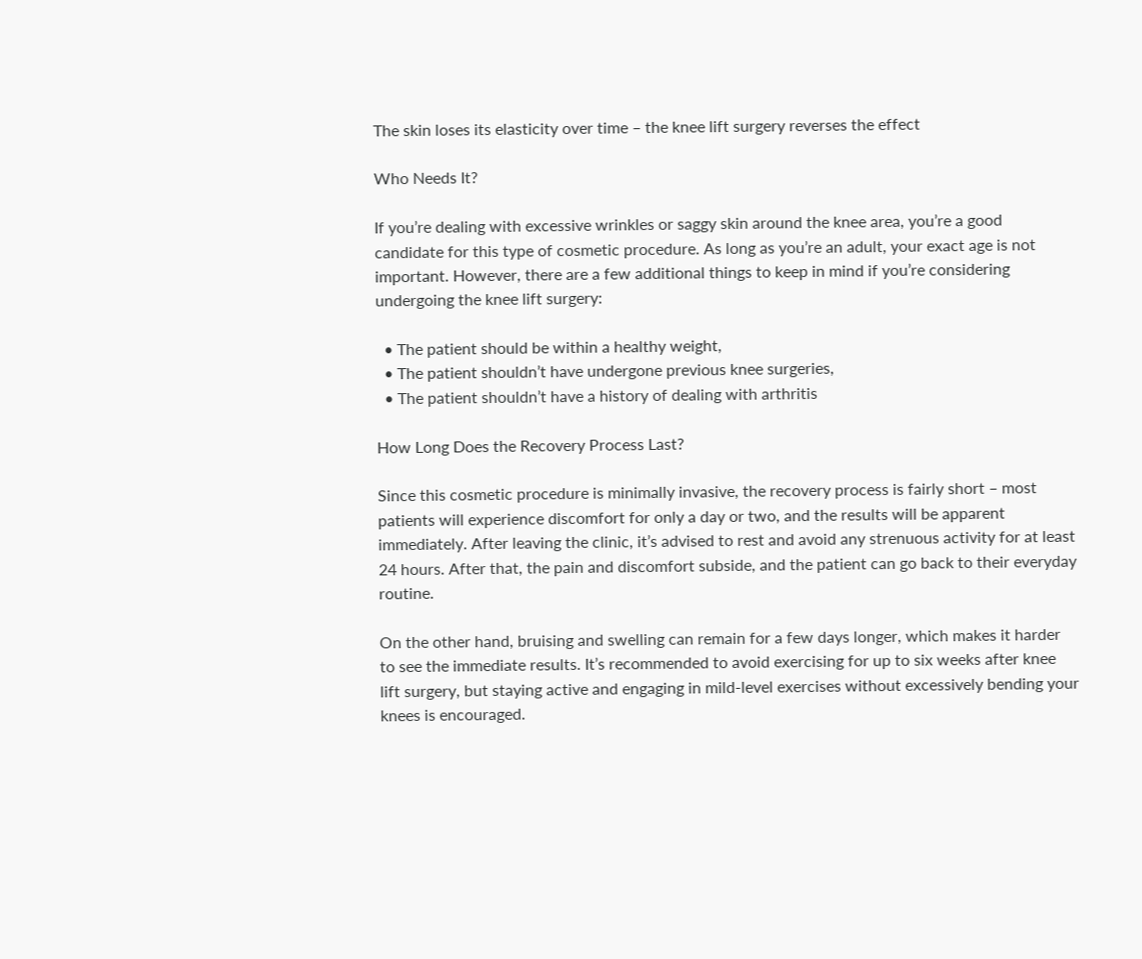The skin loses its elasticity over time – the knee lift surgery reverses the effect

Who Needs It?

If you’re dealing with excessive wrinkles or saggy skin around the knee area, you’re a good candidate for this type of cosmetic procedure. As long as you’re an adult, your exact age is not important. However, there are a few additional things to keep in mind if you’re considering undergoing the knee lift surgery:

  • The patient should be within a healthy weight,
  • The patient shouldn’t have undergone previous knee surgeries,
  • The patient shouldn’t have a history of dealing with arthritis

How Long Does the Recovery Process Last?

Since this cosmetic procedure is minimally invasive, the recovery process is fairly short – most patients will experience discomfort for only a day or two, and the results will be apparent immediately. After leaving the clinic, it’s advised to rest and avoid any strenuous activity for at least 24 hours. After that, the pain and discomfort subside, and the patient can go back to their everyday routine.

On the other hand, bruising and swelling can remain for a few days longer, which makes it harder to see the immediate results. It’s recommended to avoid exercising for up to six weeks after knee lift surgery, but staying active and engaging in mild-level exercises without excessively bending your knees is encouraged.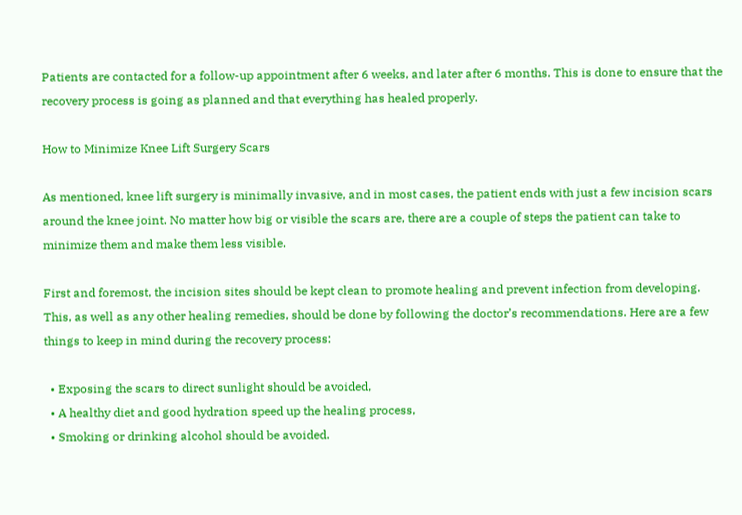Patients are contacted for a follow-up appointment after 6 weeks, and later after 6 months. This is done to ensure that the recovery process is going as planned and that everything has healed properly.

How to Minimize Knee Lift Surgery Scars

As mentioned, knee lift surgery is minimally invasive, and in most cases, the patient ends with just a few incision scars around the knee joint. No matter how big or visible the scars are, there are a couple of steps the patient can take to minimize them and make them less visible.

First and foremost, the incision sites should be kept clean to promote healing and prevent infection from developing. This, as well as any other healing remedies, should be done by following the doctor’s recommendations. Here are a few things to keep in mind during the recovery process:

  • Exposing the scars to direct sunlight should be avoided,
  • A healthy diet and good hydration speed up the healing process,
  • Smoking or drinking alcohol should be avoided.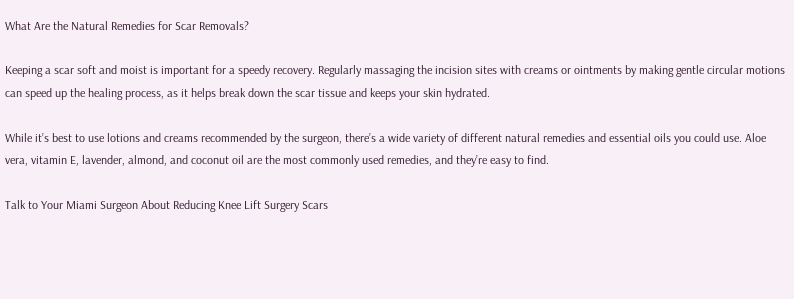What Are the Natural Remedies for Scar Removals?

Keeping a scar soft and moist is important for a speedy recovery. Regularly massaging the incision sites with creams or ointments by making gentle circular motions can speed up the healing process, as it helps break down the scar tissue and keeps your skin hydrated.

While it’s best to use lotions and creams recommended by the surgeon, there’s a wide variety of different natural remedies and essential oils you could use. Aloe vera, vitamin E, lavender, almond, and coconut oil are the most commonly used remedies, and they’re easy to find.

Talk to Your Miami Surgeon About Reducing Knee Lift Surgery Scars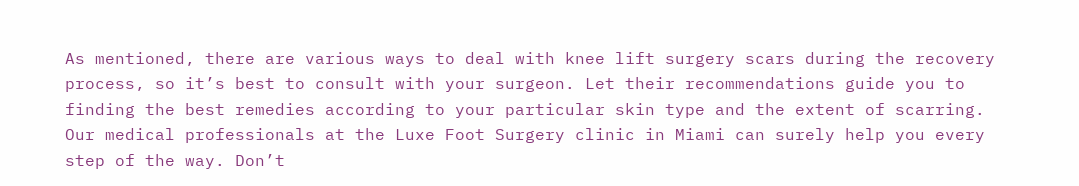As mentioned, there are various ways to deal with knee lift surgery scars during the recovery process, so it’s best to consult with your surgeon. Let their recommendations guide you to finding the best remedies according to your particular skin type and the extent of scarring. Our medical professionals at the Luxe Foot Surgery clinic in Miami can surely help you every step of the way. Don’t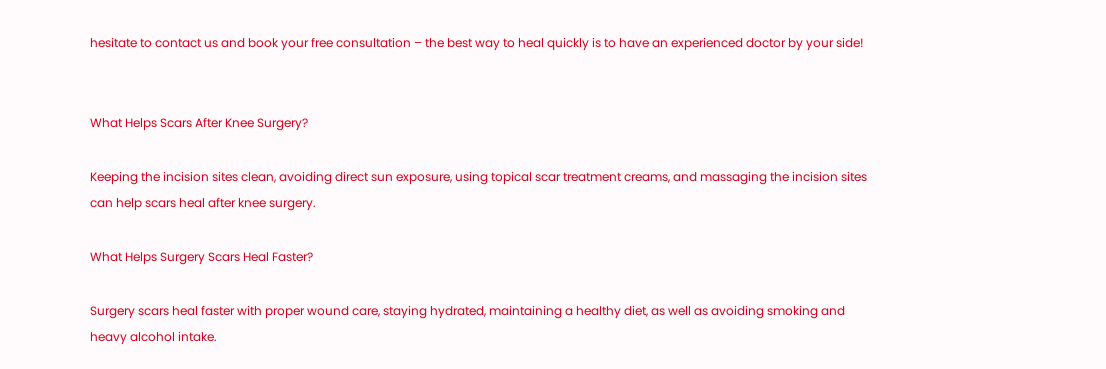hesitate to contact us and book your free consultation – the best way to heal quickly is to have an experienced doctor by your side!


What Helps Scars After Knee Surgery?

Keeping the incision sites clean, avoiding direct sun exposure, using topical scar treatment creams, and massaging the incision sites can help scars heal after knee surgery.

What Helps Surgery Scars Heal Faster?

Surgery scars heal faster with proper wound care, staying hydrated, maintaining a healthy diet, as well as avoiding smoking and heavy alcohol intake.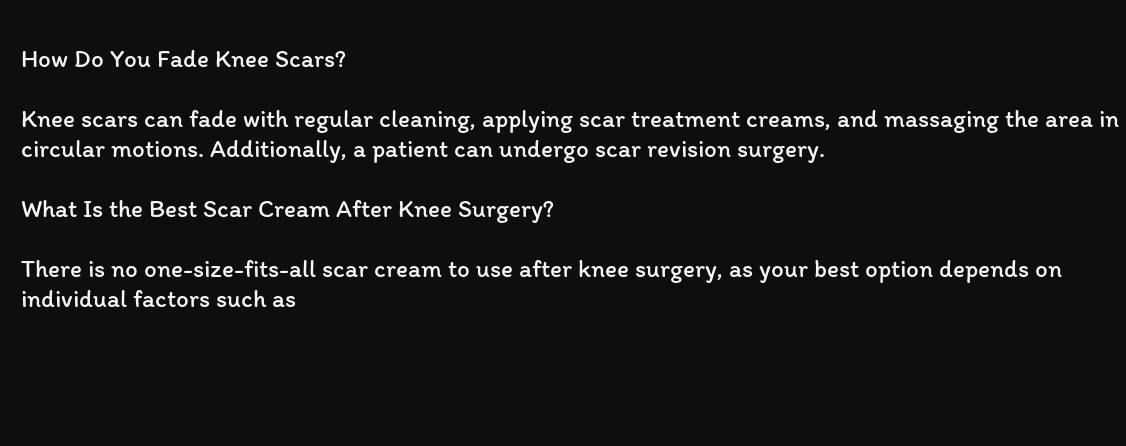How Do You Fade Knee Scars?

Knee scars can fade with regular cleaning, applying scar treatment creams, and massaging the area in circular motions. Additionally, a patient can undergo scar revision surgery.

What Is the Best Scar Cream After Knee Surgery?

There is no one-size-fits-all scar cream to use after knee surgery, as your best option depends on individual factors such as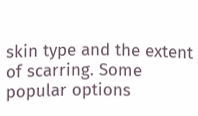skin type and the extent of scarring. Some popular options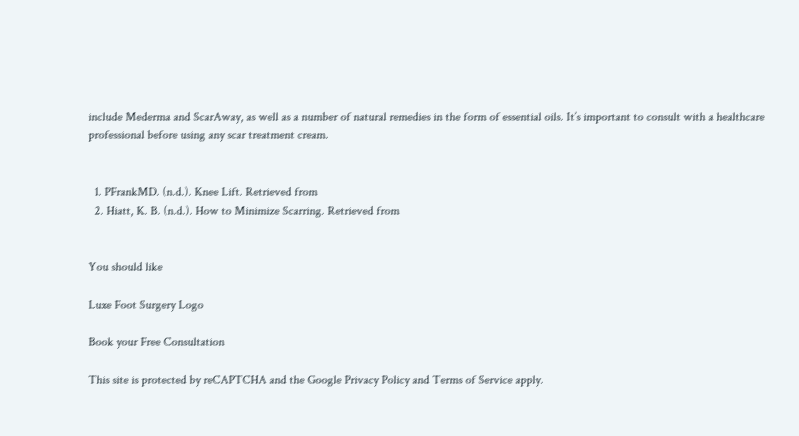include Mederma and ScarAway, as well as a number of natural remedies in the form of essential oils. It’s important to consult with a healthcare professional before using any scar treatment cream.


  1. PFrankMD. (n.d.). Knee Lift. Retrieved from
  2. Hiatt, K. B. (n.d.). How to Minimize Scarring. Retrieved from


You should like

Luxe Foot Surgery Logo

Book your Free Consultation

This site is protected by reCAPTCHA and the Google Privacy Policy and Terms of Service apply.